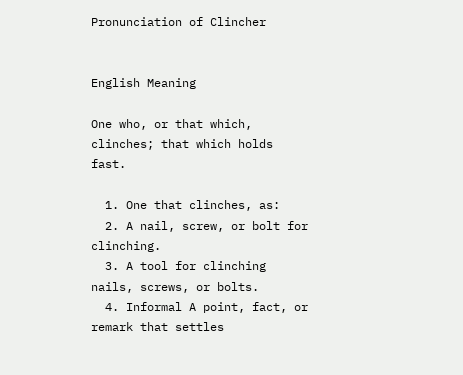Pronunciation of Clincher


English Meaning

One who, or that which, clinches; that which holds fast.

  1. One that clinches, as:
  2. A nail, screw, or bolt for clinching.
  3. A tool for clinching nails, screws, or bolts.
  4. Informal A point, fact, or remark that settles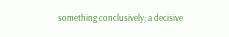something conclusively; a decisive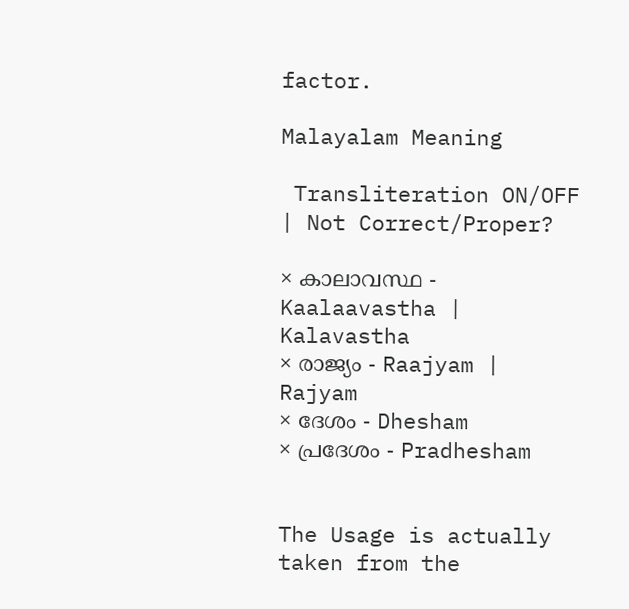factor.

Malayalam Meaning

 Transliteration ON/OFF | Not Correct/Proper?

× കാലാവസ്ഥ - Kaalaavastha | Kalavastha
× രാജ്യം - Raajyam | Rajyam
× ദേശം - Dhesham
× പ്രദേശം - Pradhesham


The Usage is actually taken from the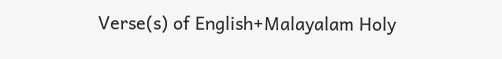Verse(s) of English+Malayalam Holy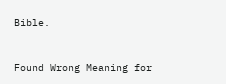Bible.


Found Wrong Meaning for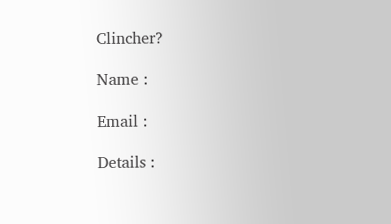Clincher?

Name :

Email :

Details :